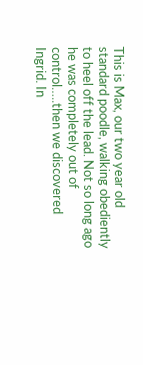This is Max, our two year old standard poodle, walking obediently to heel off the lead. Not so long ago he was completely out of control…..then we discovered Ingrid. In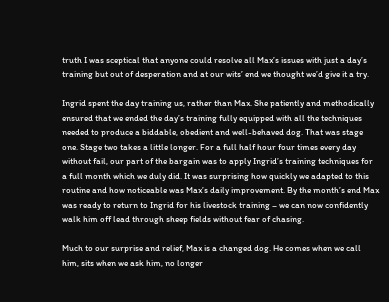truth I was sceptical that anyone could resolve all Max’s issues with just a day’s training but out of desperation and at our wits’ end we thought we’d give it a try.

Ingrid spent the day training us, rather than Max. She patiently and methodically ensured that we ended the day’s training fully equipped with all the techniques needed to produce a biddable, obedient and well-behaved dog. That was stage one. Stage two takes a little longer. For a full half hour four times every day without fail, our part of the bargain was to apply Ingrid’s training techniques for a full month which we duly did. It was surprising how quickly we adapted to this routine and how noticeable was Max’s daily improvement. By the month’s end Max was ready to return to Ingrid for his livestock training – we can now confidently walk him off lead through sheep fields without fear of chasing.

Much to our surprise and relief, Max is a changed dog. He comes when we call him, sits when we ask him, no longer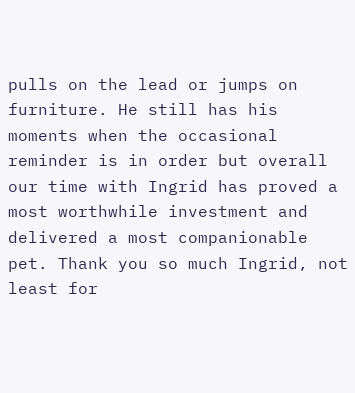pulls on the lead or jumps on furniture. He still has his moments when the occasional reminder is in order but overall our time with Ingrid has proved a most worthwhile investment and delivered a most companionable pet. Thank you so much Ingrid, not least for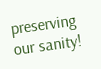preserving our sanity!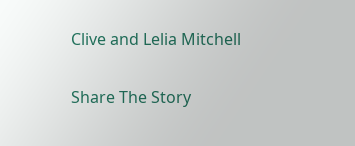Clive and Lelia Mitchell

Share The Story